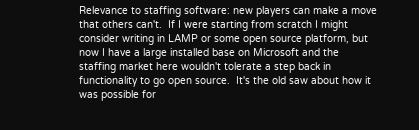Relevance to staffing software: new players can make a move that others can't.  If I were starting from scratch I might consider writing in LAMP or some open source platform, but now I have a large installed base on Microsoft and the staffing market here wouldn't tolerate a step back in functionality to go open source.  It's the old saw about how it was possible for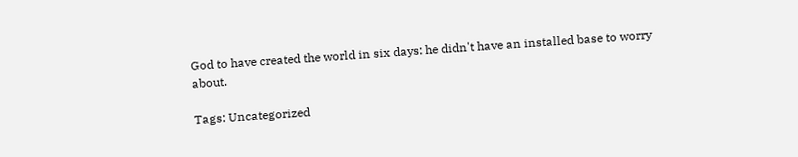God to have created the world in six days: he didn't have an installed base to worry about.

Tags: Uncategorized